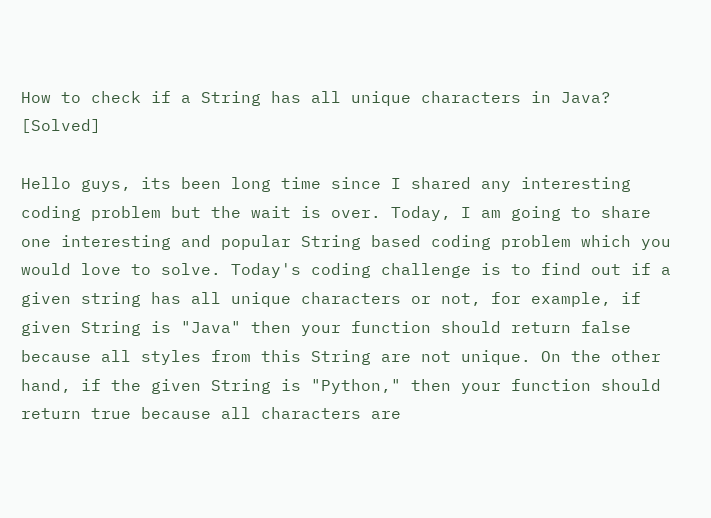How to check if a String has all unique characters in Java? [Solved]

Hello guys, its been long time since I shared any interesting coding problem but the wait is over. Today, I am going to share one interesting and popular String based coding problem which you would love to solve. Today's coding challenge is to find out if a given string has all unique characters or not, for example, if given String is "Java" then your function should return false because all styles from this String are not unique. On the other hand, if the given String is "Python," then your function should return true because all characters are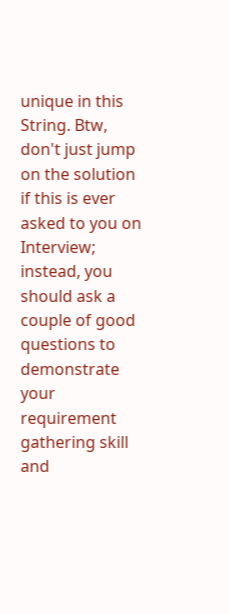unique in this String. Btw, don't just jump on the solution if this is ever asked to you on Interview; instead, you should ask a couple of good questions to demonstrate your requirement gathering skill and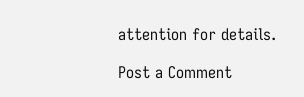attention for details.

Post a Comment